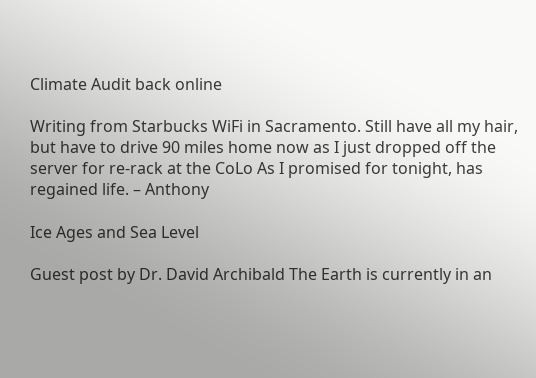Climate Audit back online

Writing from Starbucks WiFi in Sacramento. Still have all my hair, but have to drive 90 miles home now as I just dropped off the server for re-rack at the CoLo As I promised for tonight, has regained life. – Anthony

Ice Ages and Sea Level

Guest post by Dr. David Archibald The Earth is currently in an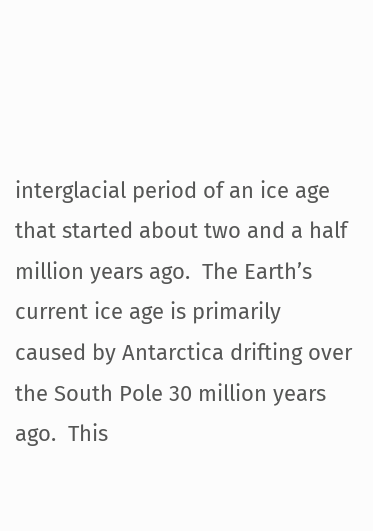interglacial period of an ice age that started about two and a half million years ago.  The Earth’s current ice age is primarily caused by Antarctica drifting over the South Pole 30 million years ago.  This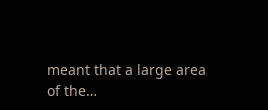meant that a large area of the…